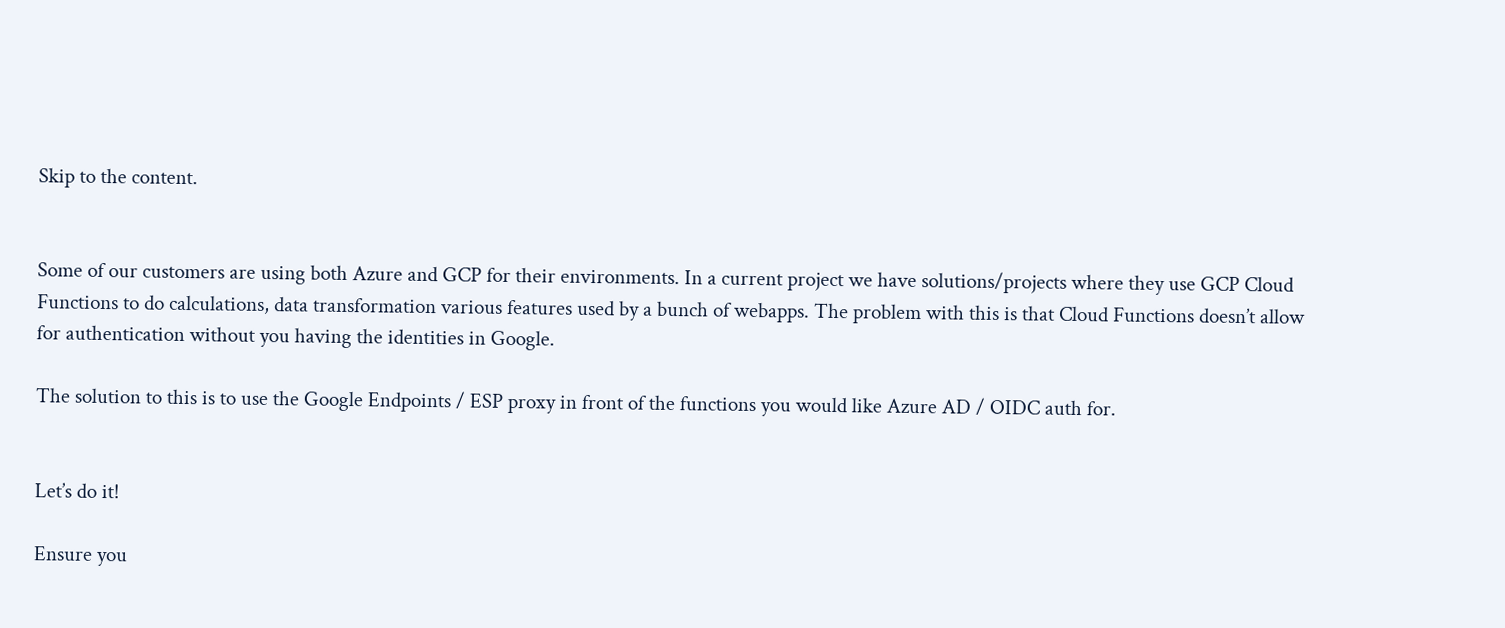Skip to the content.


Some of our customers are using both Azure and GCP for their environments. In a current project we have solutions/projects where they use GCP Cloud Functions to do calculations, data transformation various features used by a bunch of webapps. The problem with this is that Cloud Functions doesn’t allow for authentication without you having the identities in Google.

The solution to this is to use the Google Endpoints / ESP proxy in front of the functions you would like Azure AD / OIDC auth for.


Let’s do it!

Ensure you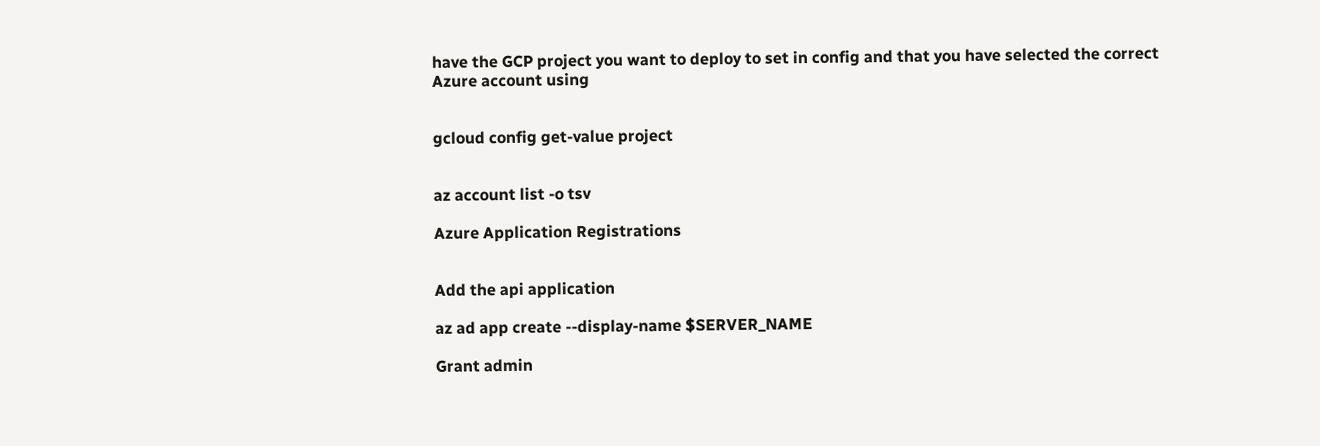have the GCP project you want to deploy to set in config and that you have selected the correct Azure account using


gcloud config get-value project


az account list -o tsv

Azure Application Registrations


Add the api application

az ad app create --display-name $SERVER_NAME

Grant admin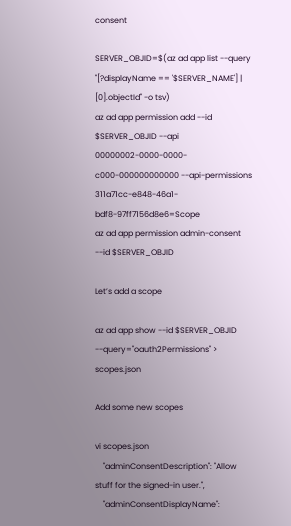consent

SERVER_OBJID=$(az ad app list --query "[?displayName == '$SERVER_NAME'] | [0].objectId" -o tsv)
az ad app permission add --id $SERVER_OBJID --api 00000002-0000-0000-c000-000000000000 --api-permissions 311a71cc-e848-46a1-bdf8-97ff7156d8e6=Scope
az ad app permission admin-consent --id $SERVER_OBJID

Let’s add a scope

az ad app show --id $SERVER_OBJID --query="oauth2Permissions" > scopes.json

Add some new scopes

vi scopes.json
    "adminConsentDescription": "Allow stuff for the signed-in user.",
    "adminConsentDisplayName":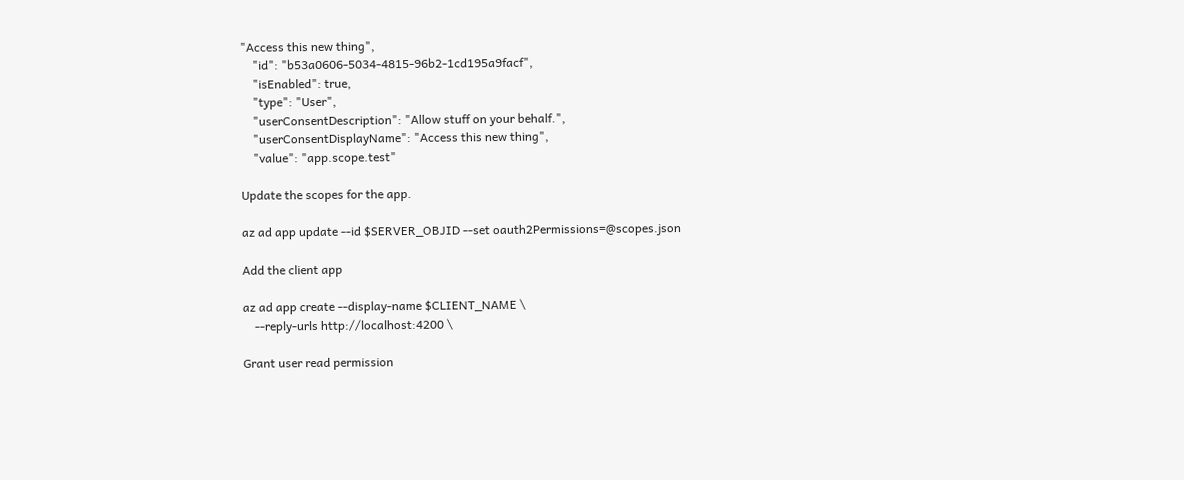"Access this new thing",
    "id": "b53a0606-5034-4815-96b2-1cd195a9facf",
    "isEnabled": true,
    "type": "User",
    "userConsentDescription": "Allow stuff on your behalf.",
    "userConsentDisplayName": "Access this new thing",
    "value": "app.scope.test"

Update the scopes for the app.

az ad app update --id $SERVER_OBJID --set oauth2Permissions=@scopes.json

Add the client app

az ad app create --display-name $CLIENT_NAME \
    --reply-urls http://localhost:4200 \

Grant user read permission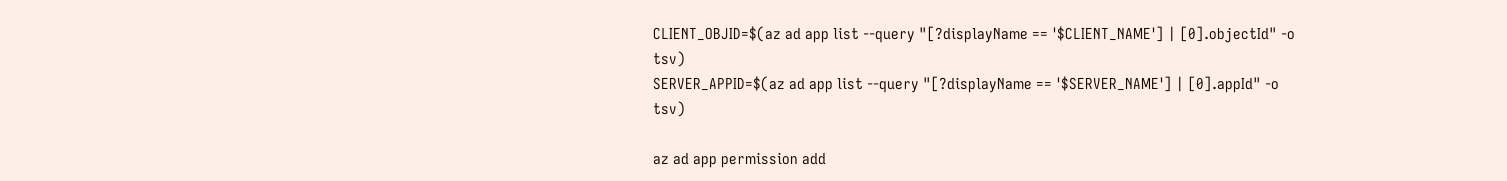CLIENT_OBJID=$(az ad app list --query "[?displayName == '$CLIENT_NAME'] | [0].objectId" -o tsv)
SERVER_APPID=$(az ad app list --query "[?displayName == '$SERVER_NAME'] | [0].appId" -o tsv)

az ad app permission add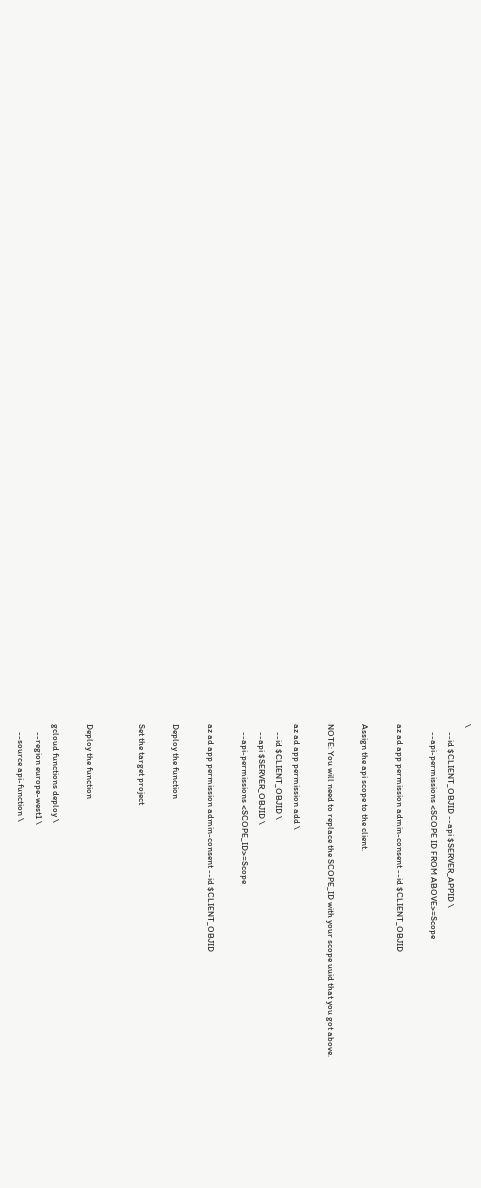\
    --id $CLIENT_OBJID --api $SERVER_APPID \
    --api-permissions <SCOPE ID FROM ABOVE>=Scope

az ad app permission admin-consent --id $CLIENT_OBJID

Assign the api scope to the client.

NOTE: You will need to replace the SCOPE_ID with your scope uuid that you got above.

az ad app permission add \
    --id $CLIENT_OBJID \
    --api $SERVER_OBJID \
    --api-permissions <SCOPE_ID>=Scope

az ad app permission admin-consent --id $CLIENT_OBJID

Deploy the function

Set the target project


Deploy the function

gcloud functions deploy \
    --region europe-west1 \
    --source api-function \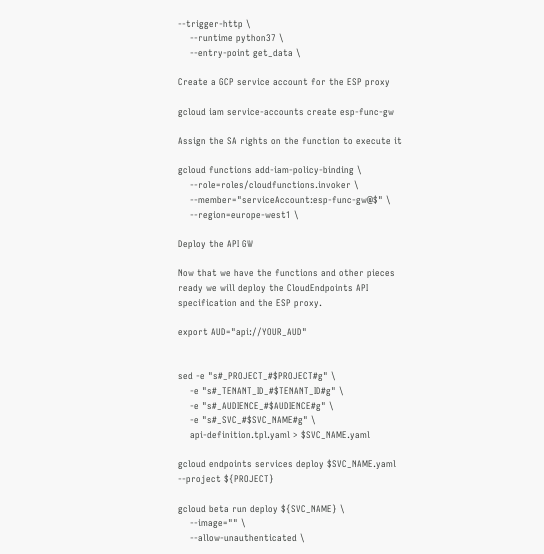--trigger-http \
    --runtime python37 \
    --entry-point get_data \

Create a GCP service account for the ESP proxy

gcloud iam service-accounts create esp-func-gw

Assign the SA rights on the function to execute it

gcloud functions add-iam-policy-binding \
    --role=roles/cloudfunctions.invoker \
    --member="serviceAccount:esp-func-gw@$" \
    --region=europe-west1 \

Deploy the API GW

Now that we have the functions and other pieces ready we will deploy the CloudEndpoints API specification and the ESP proxy.

export AUD="api://YOUR_AUD"


sed -e "s#_PROJECT_#$PROJECT#g" \
    -e "s#_TENANT_ID_#$TENANT_ID#g" \
    -e "s#_AUDIENCE_#$AUDIENCE#g" \
    -e "s#_SVC_#$SVC_NAME#g" \
    api-definition.tpl.yaml > $SVC_NAME.yaml

gcloud endpoints services deploy $SVC_NAME.yaml --project ${PROJECT}

gcloud beta run deploy ${SVC_NAME} \
    --image="" \
    --allow-unauthenticated \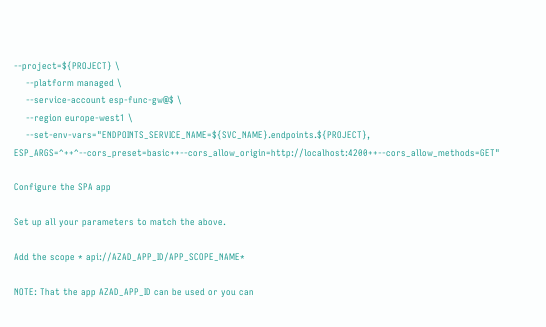--project=${PROJECT} \
    --platform managed \
    --service-account esp-func-gw@$ \
    --region europe-west1 \
    --set-env-vars="ENDPOINTS_SERVICE_NAME=${SVC_NAME}.endpoints.${PROJECT}, ESP_ARGS=^++^--cors_preset=basic++--cors_allow_origin=http://localhost:4200++--cors_allow_methods=GET"

Configure the SPA app

Set up all your parameters to match the above.

Add the scope * api://AZAD_APP_ID/APP_SCOPE_NAME*

NOTE: That the app AZAD_APP_ID can be used or you can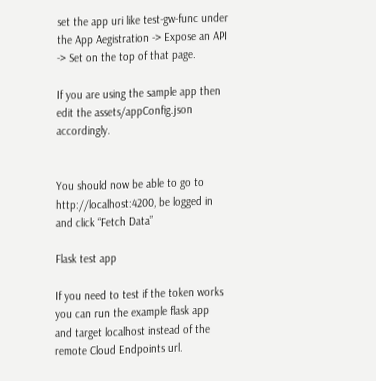set the app uri like test-gw-func under the App Aegistration -> Expose an API -> Set on the top of that page.

If you are using the sample app then edit the assets/appConfig.json accordingly.


You should now be able to go to http://localhost:4200, be logged in and click “Fetch Data”

Flask test app

If you need to test if the token works you can run the example flask app and target localhost instead of the remote Cloud Endpoints url.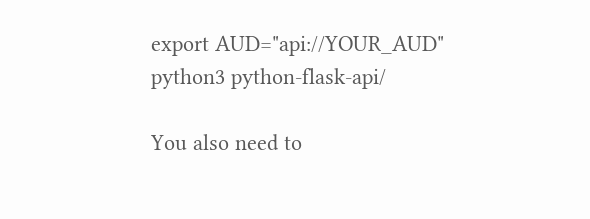export AUD="api://YOUR_AUD"
python3 python-flask-api/

You also need to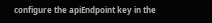configure the apiEndpoint key in the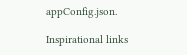appConfig.json.

Inspirational links